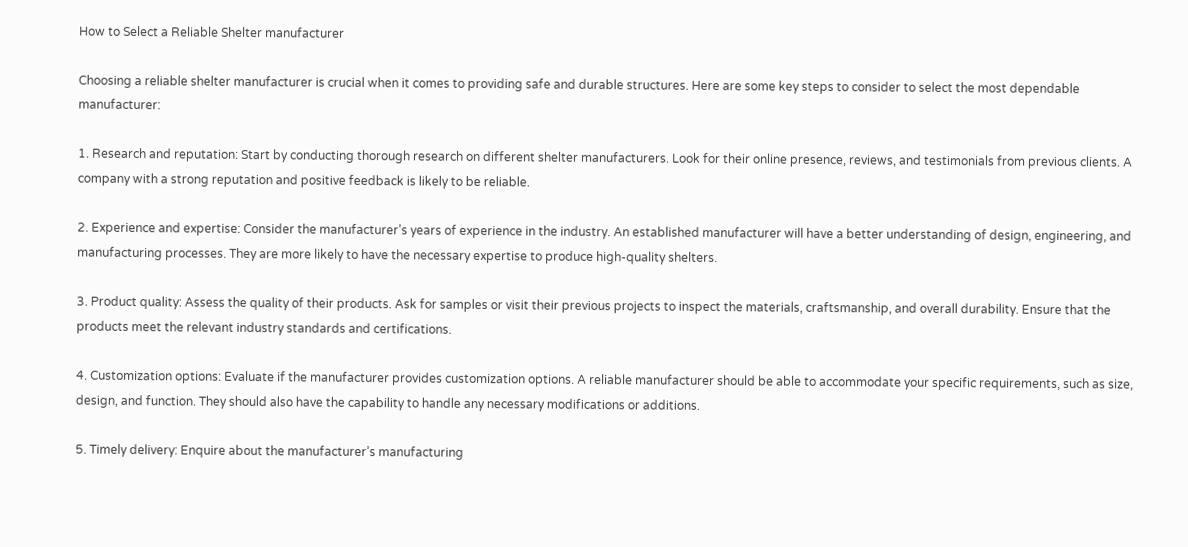How to Select a Reliable Shelter manufacturer

Choosing a reliable shelter manufacturer is crucial when it comes to providing safe and durable structures. Here are some key steps to consider to select the most dependable manufacturer:

1. Research and reputation: Start by conducting thorough research on different shelter manufacturers. Look for their online presence, reviews, and testimonials from previous clients. A company with a strong reputation and positive feedback is likely to be reliable.

2. Experience and expertise: Consider the manufacturer’s years of experience in the industry. An established manufacturer will have a better understanding of design, engineering, and manufacturing processes. They are more likely to have the necessary expertise to produce high-quality shelters.

3. Product quality: Assess the quality of their products. Ask for samples or visit their previous projects to inspect the materials, craftsmanship, and overall durability. Ensure that the products meet the relevant industry standards and certifications.

4. Customization options: Evaluate if the manufacturer provides customization options. A reliable manufacturer should be able to accommodate your specific requirements, such as size, design, and function. They should also have the capability to handle any necessary modifications or additions.

5. Timely delivery: Enquire about the manufacturer’s manufacturing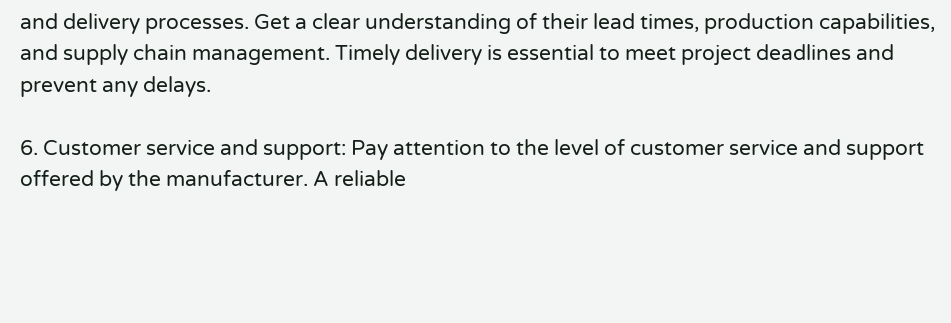and delivery processes. Get a clear understanding of their lead times, production capabilities, and supply chain management. Timely delivery is essential to meet project deadlines and prevent any delays.

6. Customer service and support: Pay attention to the level of customer service and support offered by the manufacturer. A reliable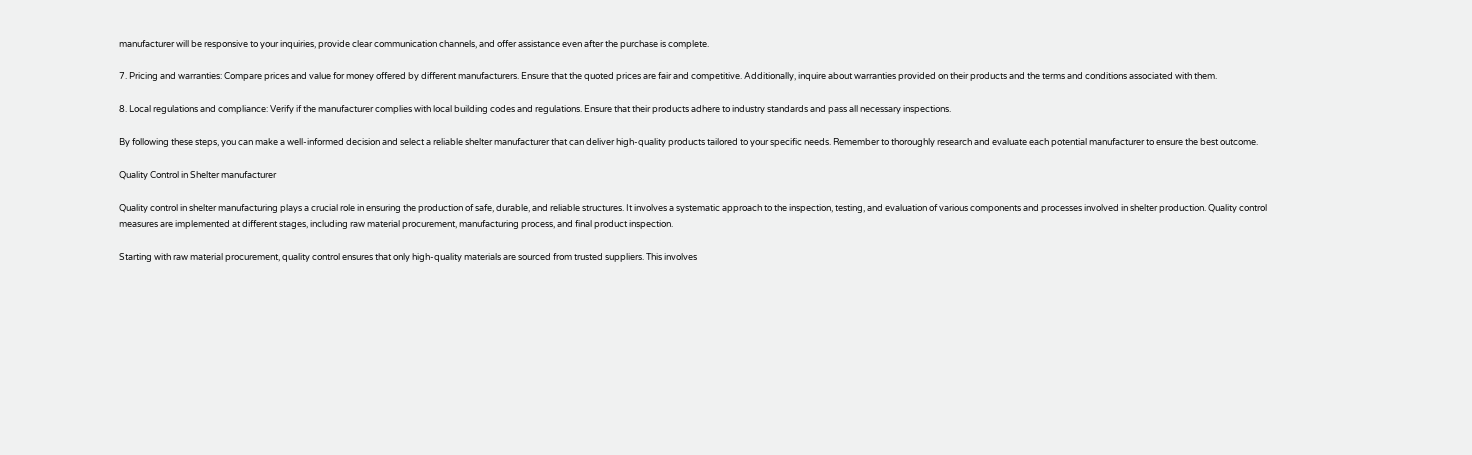manufacturer will be responsive to your inquiries, provide clear communication channels, and offer assistance even after the purchase is complete.

7. Pricing and warranties: Compare prices and value for money offered by different manufacturers. Ensure that the quoted prices are fair and competitive. Additionally, inquire about warranties provided on their products and the terms and conditions associated with them.

8. Local regulations and compliance: Verify if the manufacturer complies with local building codes and regulations. Ensure that their products adhere to industry standards and pass all necessary inspections.

By following these steps, you can make a well-informed decision and select a reliable shelter manufacturer that can deliver high-quality products tailored to your specific needs. Remember to thoroughly research and evaluate each potential manufacturer to ensure the best outcome.

Quality Control in Shelter manufacturer

Quality control in shelter manufacturing plays a crucial role in ensuring the production of safe, durable, and reliable structures. It involves a systematic approach to the inspection, testing, and evaluation of various components and processes involved in shelter production. Quality control measures are implemented at different stages, including raw material procurement, manufacturing process, and final product inspection.

Starting with raw material procurement, quality control ensures that only high-quality materials are sourced from trusted suppliers. This involves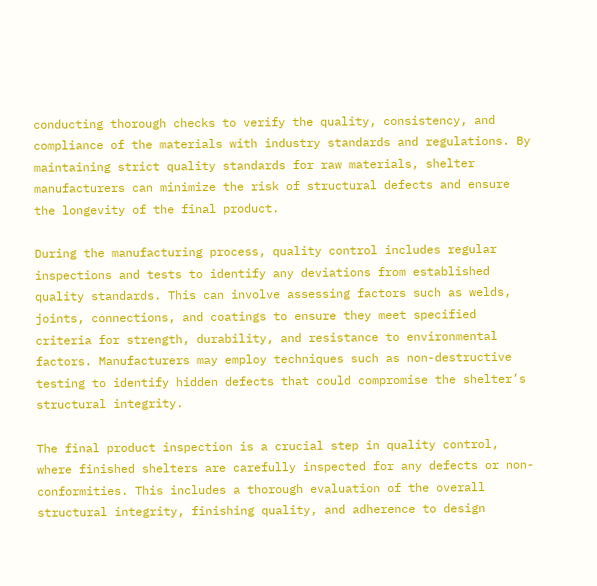conducting thorough checks to verify the quality, consistency, and compliance of the materials with industry standards and regulations. By maintaining strict quality standards for raw materials, shelter manufacturers can minimize the risk of structural defects and ensure the longevity of the final product.

During the manufacturing process, quality control includes regular inspections and tests to identify any deviations from established quality standards. This can involve assessing factors such as welds, joints, connections, and coatings to ensure they meet specified criteria for strength, durability, and resistance to environmental factors. Manufacturers may employ techniques such as non-destructive testing to identify hidden defects that could compromise the shelter’s structural integrity.

The final product inspection is a crucial step in quality control, where finished shelters are carefully inspected for any defects or non-conformities. This includes a thorough evaluation of the overall structural integrity, finishing quality, and adherence to design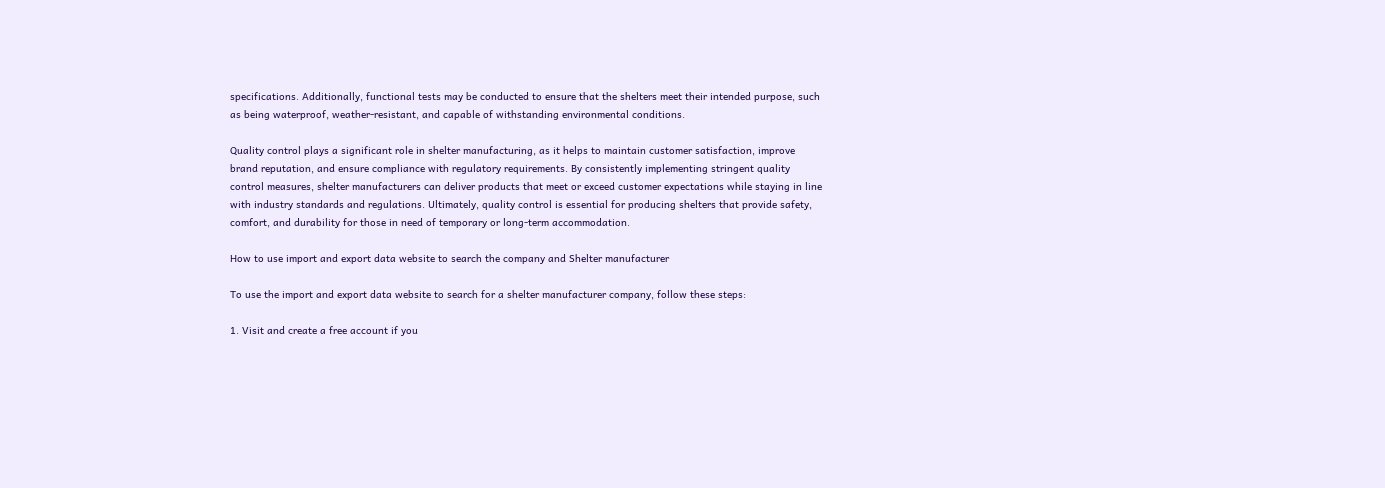specifications. Additionally, functional tests may be conducted to ensure that the shelters meet their intended purpose, such as being waterproof, weather-resistant, and capable of withstanding environmental conditions.

Quality control plays a significant role in shelter manufacturing, as it helps to maintain customer satisfaction, improve brand reputation, and ensure compliance with regulatory requirements. By consistently implementing stringent quality control measures, shelter manufacturers can deliver products that meet or exceed customer expectations while staying in line with industry standards and regulations. Ultimately, quality control is essential for producing shelters that provide safety, comfort, and durability for those in need of temporary or long-term accommodation.

How to use import and export data website to search the company and Shelter manufacturer

To use the import and export data website to search for a shelter manufacturer company, follow these steps:

1. Visit and create a free account if you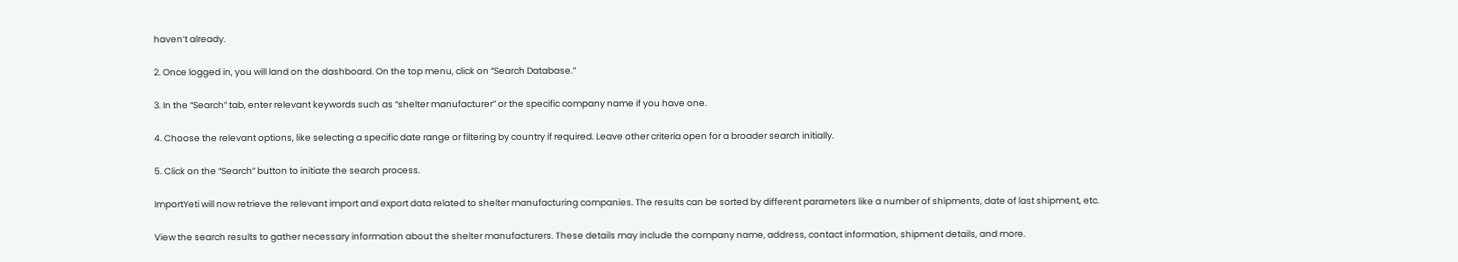haven’t already.

2. Once logged in, you will land on the dashboard. On the top menu, click on “Search Database.”

3. In the “Search” tab, enter relevant keywords such as “shelter manufacturer” or the specific company name if you have one.

4. Choose the relevant options, like selecting a specific date range or filtering by country if required. Leave other criteria open for a broader search initially.

5. Click on the “Search” button to initiate the search process.

ImportYeti will now retrieve the relevant import and export data related to shelter manufacturing companies. The results can be sorted by different parameters like a number of shipments, date of last shipment, etc.

View the search results to gather necessary information about the shelter manufacturers. These details may include the company name, address, contact information, shipment details, and more.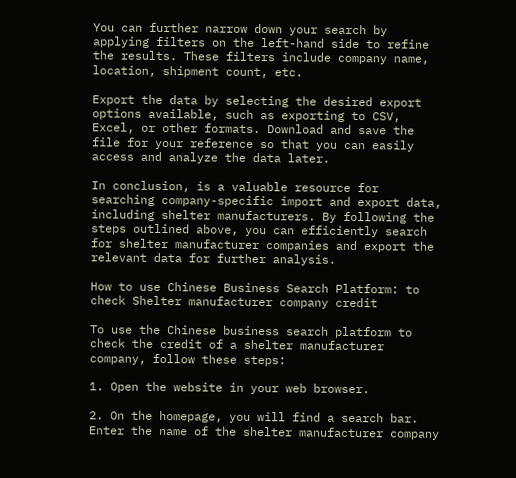You can further narrow down your search by applying filters on the left-hand side to refine the results. These filters include company name, location, shipment count, etc.

Export the data by selecting the desired export options available, such as exporting to CSV, Excel, or other formats. Download and save the file for your reference so that you can easily access and analyze the data later.

In conclusion, is a valuable resource for searching company-specific import and export data, including shelter manufacturers. By following the steps outlined above, you can efficiently search for shelter manufacturer companies and export the relevant data for further analysis.

How to use Chinese Business Search Platform: to check Shelter manufacturer company credit

To use the Chinese business search platform to check the credit of a shelter manufacturer company, follow these steps:

1. Open the website in your web browser.

2. On the homepage, you will find a search bar. Enter the name of the shelter manufacturer company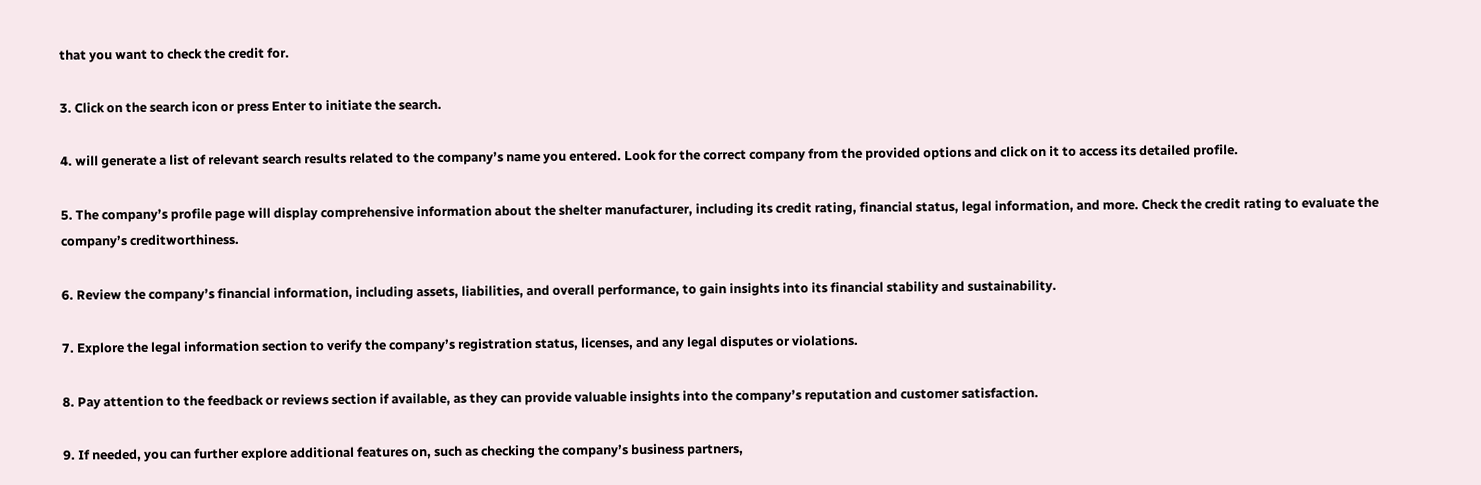that you want to check the credit for.

3. Click on the search icon or press Enter to initiate the search.

4. will generate a list of relevant search results related to the company’s name you entered. Look for the correct company from the provided options and click on it to access its detailed profile.

5. The company’s profile page will display comprehensive information about the shelter manufacturer, including its credit rating, financial status, legal information, and more. Check the credit rating to evaluate the company’s creditworthiness.

6. Review the company’s financial information, including assets, liabilities, and overall performance, to gain insights into its financial stability and sustainability.

7. Explore the legal information section to verify the company’s registration status, licenses, and any legal disputes or violations.

8. Pay attention to the feedback or reviews section if available, as they can provide valuable insights into the company’s reputation and customer satisfaction.

9. If needed, you can further explore additional features on, such as checking the company’s business partners,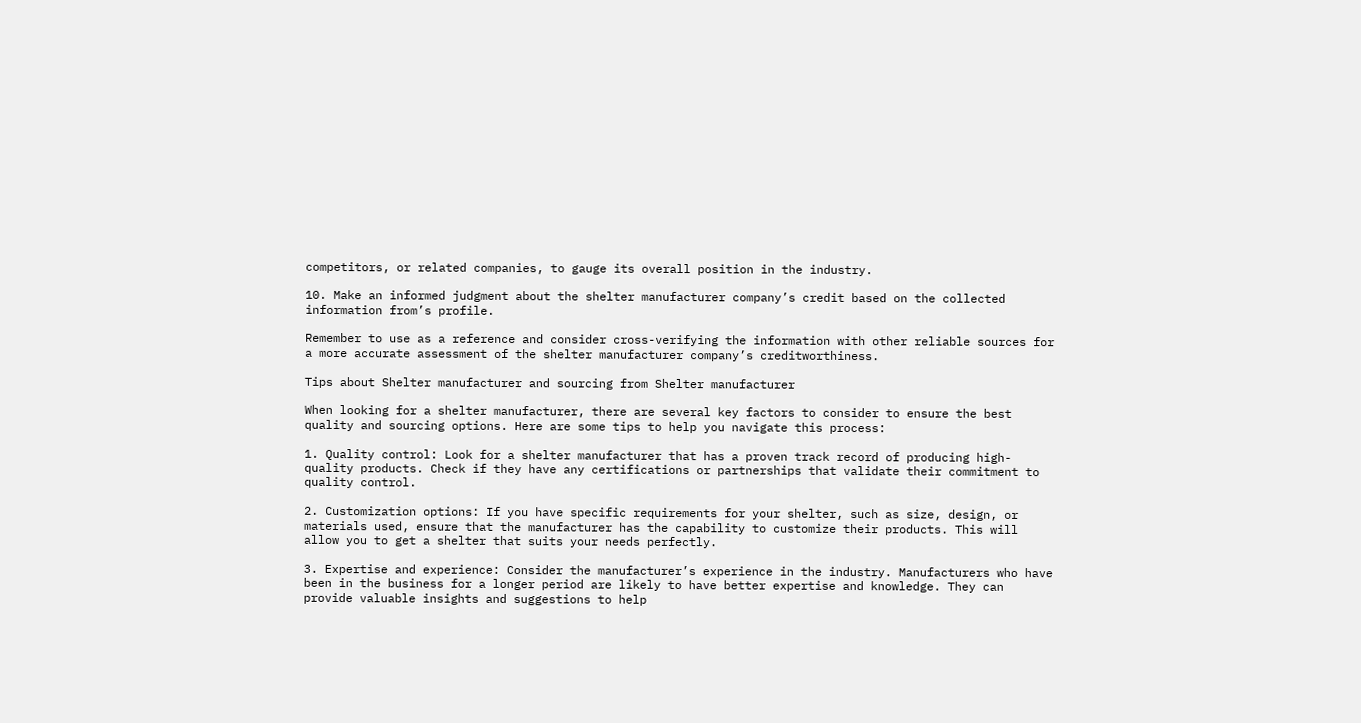competitors, or related companies, to gauge its overall position in the industry.

10. Make an informed judgment about the shelter manufacturer company’s credit based on the collected information from’s profile.

Remember to use as a reference and consider cross-verifying the information with other reliable sources for a more accurate assessment of the shelter manufacturer company’s creditworthiness.

Tips about Shelter manufacturer and sourcing from Shelter manufacturer

When looking for a shelter manufacturer, there are several key factors to consider to ensure the best quality and sourcing options. Here are some tips to help you navigate this process:

1. Quality control: Look for a shelter manufacturer that has a proven track record of producing high-quality products. Check if they have any certifications or partnerships that validate their commitment to quality control.

2. Customization options: If you have specific requirements for your shelter, such as size, design, or materials used, ensure that the manufacturer has the capability to customize their products. This will allow you to get a shelter that suits your needs perfectly.

3. Expertise and experience: Consider the manufacturer’s experience in the industry. Manufacturers who have been in the business for a longer period are likely to have better expertise and knowledge. They can provide valuable insights and suggestions to help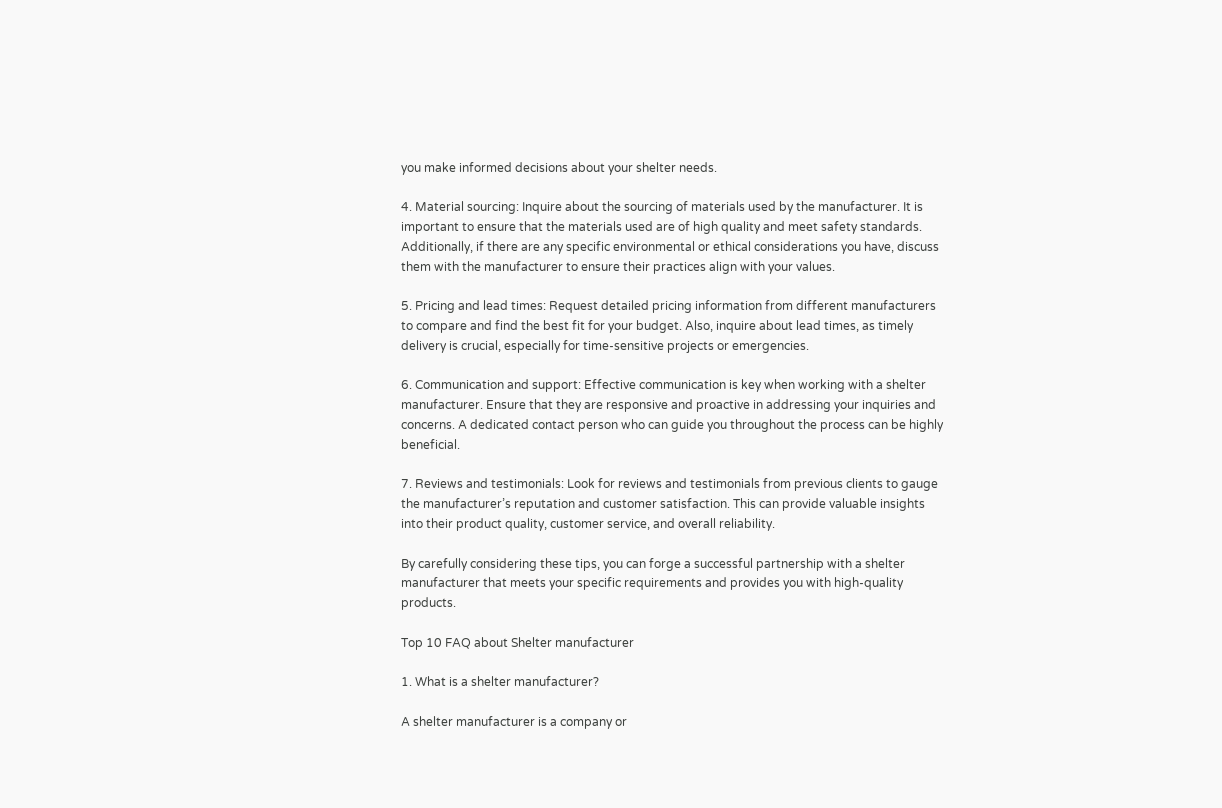you make informed decisions about your shelter needs.

4. Material sourcing: Inquire about the sourcing of materials used by the manufacturer. It is important to ensure that the materials used are of high quality and meet safety standards. Additionally, if there are any specific environmental or ethical considerations you have, discuss them with the manufacturer to ensure their practices align with your values.

5. Pricing and lead times: Request detailed pricing information from different manufacturers to compare and find the best fit for your budget. Also, inquire about lead times, as timely delivery is crucial, especially for time-sensitive projects or emergencies.

6. Communication and support: Effective communication is key when working with a shelter manufacturer. Ensure that they are responsive and proactive in addressing your inquiries and concerns. A dedicated contact person who can guide you throughout the process can be highly beneficial.

7. Reviews and testimonials: Look for reviews and testimonials from previous clients to gauge the manufacturer’s reputation and customer satisfaction. This can provide valuable insights into their product quality, customer service, and overall reliability.

By carefully considering these tips, you can forge a successful partnership with a shelter manufacturer that meets your specific requirements and provides you with high-quality products.

Top 10 FAQ about Shelter manufacturer

1. What is a shelter manufacturer?

A shelter manufacturer is a company or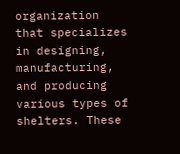organization that specializes in designing, manufacturing, and producing various types of shelters. These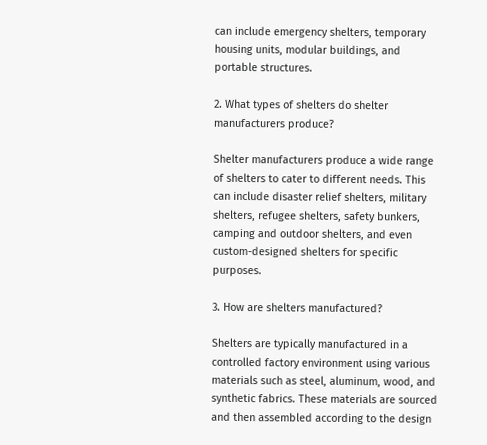can include emergency shelters, temporary housing units, modular buildings, and portable structures.

2. What types of shelters do shelter manufacturers produce?

Shelter manufacturers produce a wide range of shelters to cater to different needs. This can include disaster relief shelters, military shelters, refugee shelters, safety bunkers, camping and outdoor shelters, and even custom-designed shelters for specific purposes.

3. How are shelters manufactured?

Shelters are typically manufactured in a controlled factory environment using various materials such as steel, aluminum, wood, and synthetic fabrics. These materials are sourced and then assembled according to the design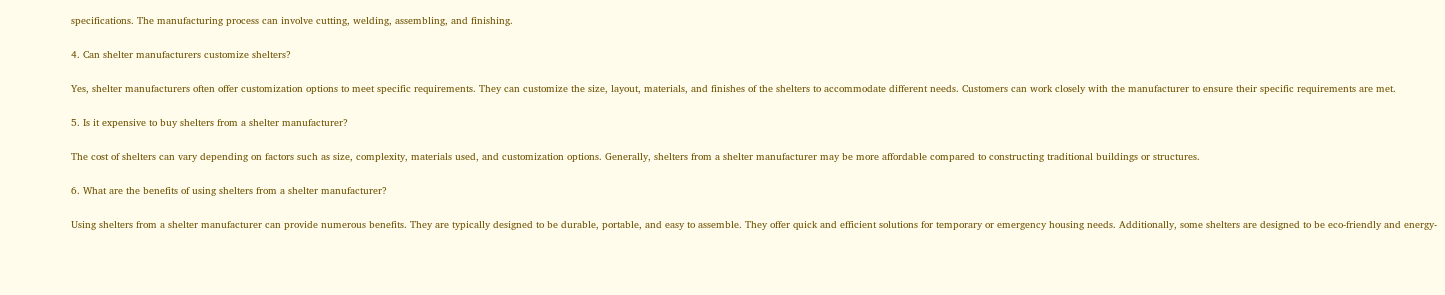specifications. The manufacturing process can involve cutting, welding, assembling, and finishing.

4. Can shelter manufacturers customize shelters?

Yes, shelter manufacturers often offer customization options to meet specific requirements. They can customize the size, layout, materials, and finishes of the shelters to accommodate different needs. Customers can work closely with the manufacturer to ensure their specific requirements are met.

5. Is it expensive to buy shelters from a shelter manufacturer?

The cost of shelters can vary depending on factors such as size, complexity, materials used, and customization options. Generally, shelters from a shelter manufacturer may be more affordable compared to constructing traditional buildings or structures.

6. What are the benefits of using shelters from a shelter manufacturer?

Using shelters from a shelter manufacturer can provide numerous benefits. They are typically designed to be durable, portable, and easy to assemble. They offer quick and efficient solutions for temporary or emergency housing needs. Additionally, some shelters are designed to be eco-friendly and energy-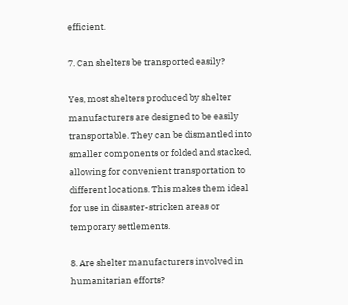efficient.

7. Can shelters be transported easily?

Yes, most shelters produced by shelter manufacturers are designed to be easily transportable. They can be dismantled into smaller components or folded and stacked, allowing for convenient transportation to different locations. This makes them ideal for use in disaster-stricken areas or temporary settlements.

8. Are shelter manufacturers involved in humanitarian efforts?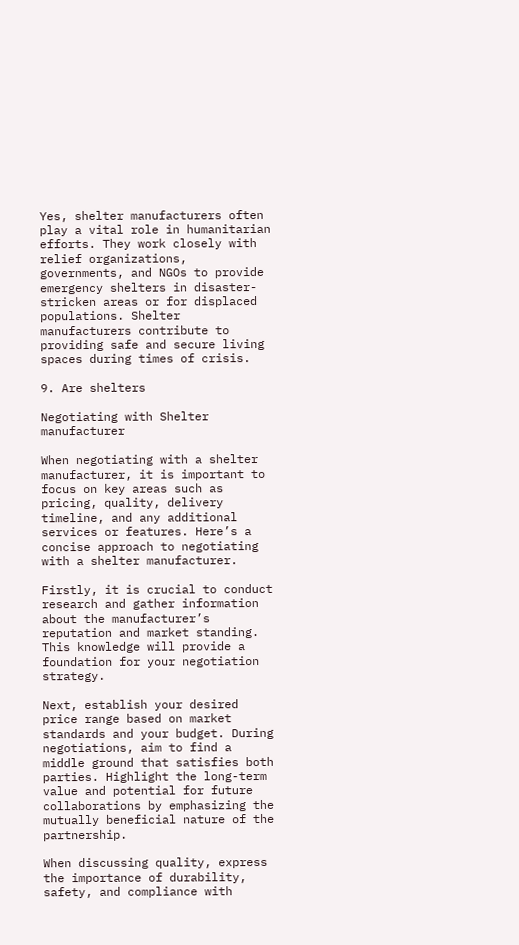Yes, shelter manufacturers often play a vital role in humanitarian efforts. They work closely with relief organizations, governments, and NGOs to provide emergency shelters in disaster-stricken areas or for displaced populations. Shelter manufacturers contribute to providing safe and secure living spaces during times of crisis.

9. Are shelters

Negotiating with Shelter manufacturer

When negotiating with a shelter manufacturer, it is important to focus on key areas such as pricing, quality, delivery timeline, and any additional services or features. Here’s a concise approach to negotiating with a shelter manufacturer.

Firstly, it is crucial to conduct research and gather information about the manufacturer’s reputation and market standing. This knowledge will provide a foundation for your negotiation strategy.

Next, establish your desired price range based on market standards and your budget. During negotiations, aim to find a middle ground that satisfies both parties. Highlight the long-term value and potential for future collaborations by emphasizing the mutually beneficial nature of the partnership.

When discussing quality, express the importance of durability, safety, and compliance with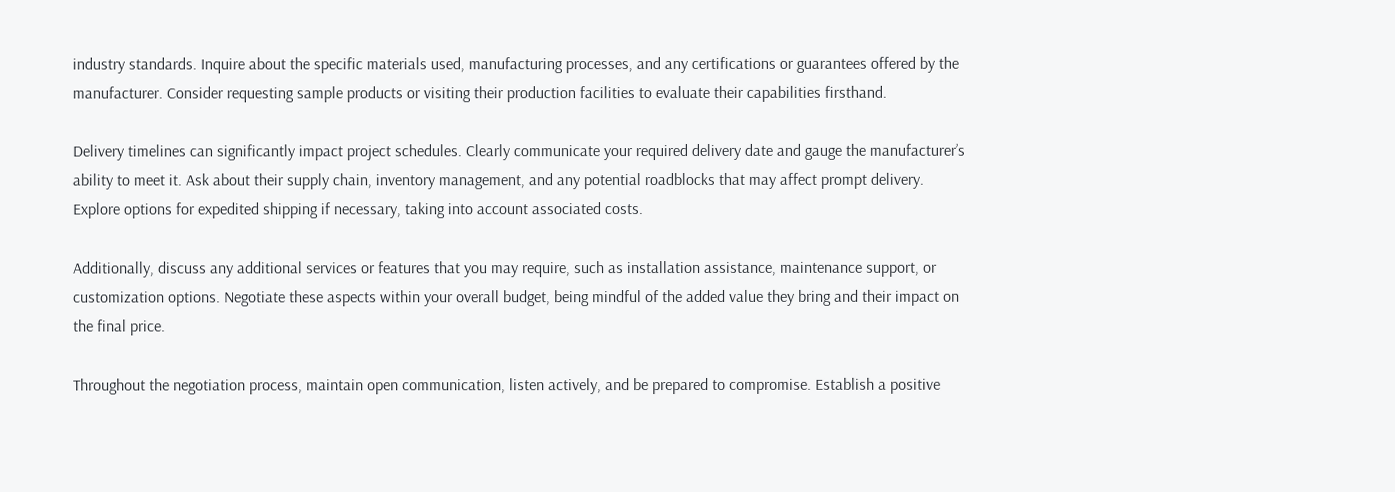industry standards. Inquire about the specific materials used, manufacturing processes, and any certifications or guarantees offered by the manufacturer. Consider requesting sample products or visiting their production facilities to evaluate their capabilities firsthand.

Delivery timelines can significantly impact project schedules. Clearly communicate your required delivery date and gauge the manufacturer’s ability to meet it. Ask about their supply chain, inventory management, and any potential roadblocks that may affect prompt delivery. Explore options for expedited shipping if necessary, taking into account associated costs.

Additionally, discuss any additional services or features that you may require, such as installation assistance, maintenance support, or customization options. Negotiate these aspects within your overall budget, being mindful of the added value they bring and their impact on the final price.

Throughout the negotiation process, maintain open communication, listen actively, and be prepared to compromise. Establish a positive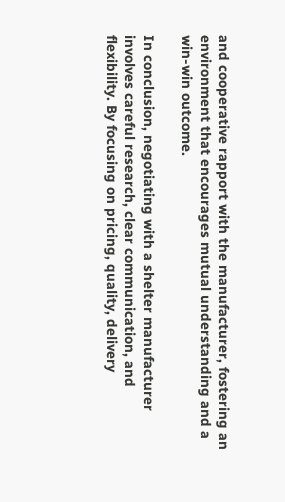and cooperative rapport with the manufacturer, fostering an environment that encourages mutual understanding and a win-win outcome.

In conclusion, negotiating with a shelter manufacturer involves careful research, clear communication, and flexibility. By focusing on pricing, quality, delivery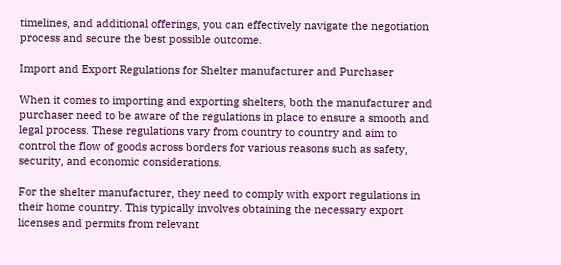timelines, and additional offerings, you can effectively navigate the negotiation process and secure the best possible outcome.

Import and Export Regulations for Shelter manufacturer and Purchaser

When it comes to importing and exporting shelters, both the manufacturer and purchaser need to be aware of the regulations in place to ensure a smooth and legal process. These regulations vary from country to country and aim to control the flow of goods across borders for various reasons such as safety, security, and economic considerations.

For the shelter manufacturer, they need to comply with export regulations in their home country. This typically involves obtaining the necessary export licenses and permits from relevant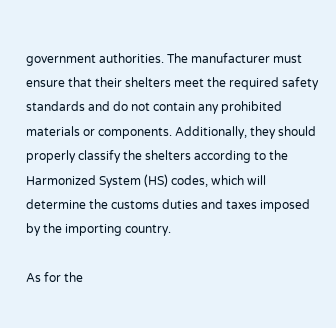government authorities. The manufacturer must ensure that their shelters meet the required safety standards and do not contain any prohibited materials or components. Additionally, they should properly classify the shelters according to the Harmonized System (HS) codes, which will determine the customs duties and taxes imposed by the importing country.

As for the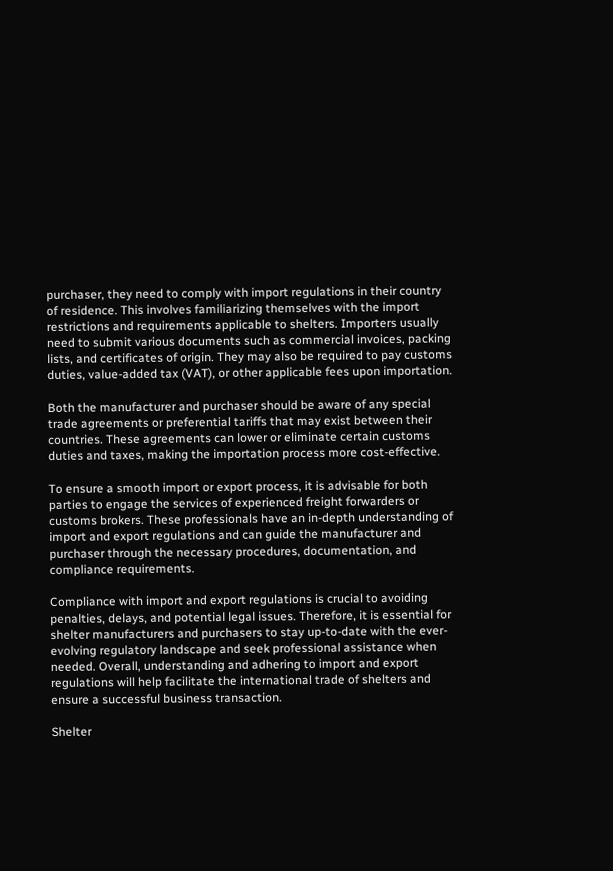purchaser, they need to comply with import regulations in their country of residence. This involves familiarizing themselves with the import restrictions and requirements applicable to shelters. Importers usually need to submit various documents such as commercial invoices, packing lists, and certificates of origin. They may also be required to pay customs duties, value-added tax (VAT), or other applicable fees upon importation.

Both the manufacturer and purchaser should be aware of any special trade agreements or preferential tariffs that may exist between their countries. These agreements can lower or eliminate certain customs duties and taxes, making the importation process more cost-effective.

To ensure a smooth import or export process, it is advisable for both parties to engage the services of experienced freight forwarders or customs brokers. These professionals have an in-depth understanding of import and export regulations and can guide the manufacturer and purchaser through the necessary procedures, documentation, and compliance requirements.

Compliance with import and export regulations is crucial to avoiding penalties, delays, and potential legal issues. Therefore, it is essential for shelter manufacturers and purchasers to stay up-to-date with the ever-evolving regulatory landscape and seek professional assistance when needed. Overall, understanding and adhering to import and export regulations will help facilitate the international trade of shelters and ensure a successful business transaction.

Shelter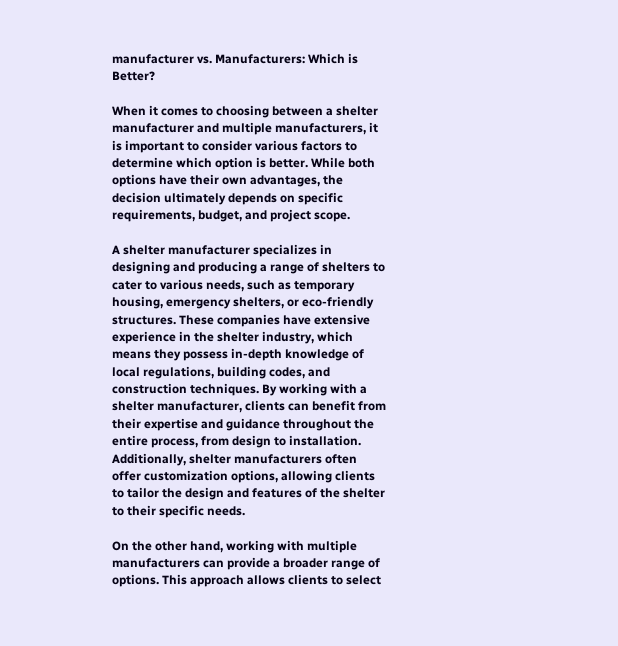manufacturer vs. Manufacturers: Which is Better?

When it comes to choosing between a shelter manufacturer and multiple manufacturers, it is important to consider various factors to determine which option is better. While both options have their own advantages, the decision ultimately depends on specific requirements, budget, and project scope.

A shelter manufacturer specializes in designing and producing a range of shelters to cater to various needs, such as temporary housing, emergency shelters, or eco-friendly structures. These companies have extensive experience in the shelter industry, which means they possess in-depth knowledge of local regulations, building codes, and construction techniques. By working with a shelter manufacturer, clients can benefit from their expertise and guidance throughout the entire process, from design to installation. Additionally, shelter manufacturers often offer customization options, allowing clients to tailor the design and features of the shelter to their specific needs.

On the other hand, working with multiple manufacturers can provide a broader range of options. This approach allows clients to select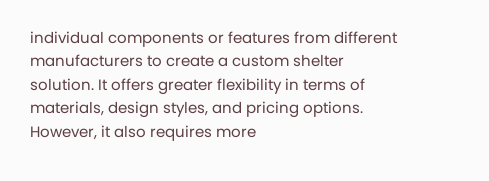individual components or features from different manufacturers to create a custom shelter solution. It offers greater flexibility in terms of materials, design styles, and pricing options. However, it also requires more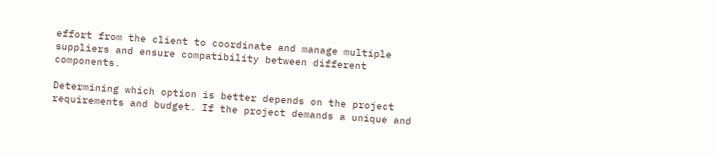effort from the client to coordinate and manage multiple suppliers and ensure compatibility between different components.

Determining which option is better depends on the project requirements and budget. If the project demands a unique and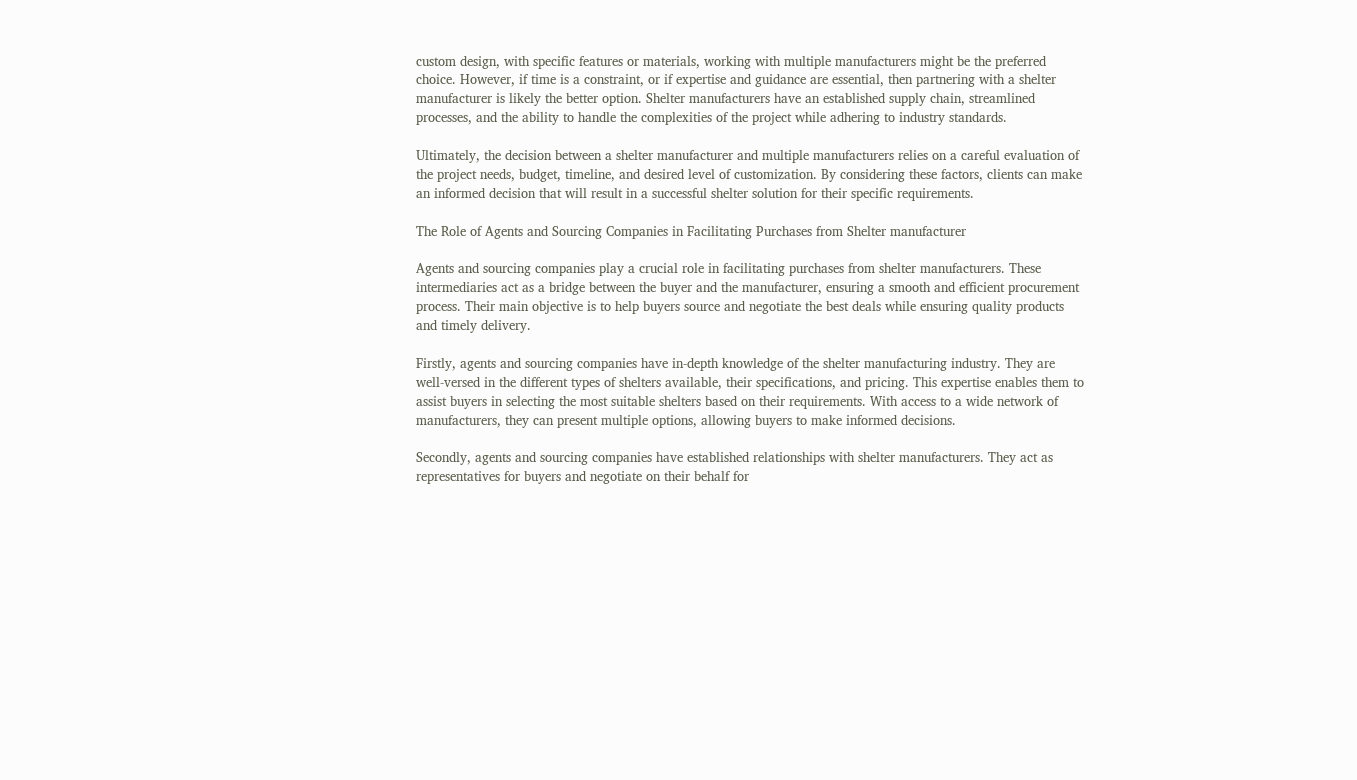custom design, with specific features or materials, working with multiple manufacturers might be the preferred choice. However, if time is a constraint, or if expertise and guidance are essential, then partnering with a shelter manufacturer is likely the better option. Shelter manufacturers have an established supply chain, streamlined processes, and the ability to handle the complexities of the project while adhering to industry standards.

Ultimately, the decision between a shelter manufacturer and multiple manufacturers relies on a careful evaluation of the project needs, budget, timeline, and desired level of customization. By considering these factors, clients can make an informed decision that will result in a successful shelter solution for their specific requirements.

The Role of Agents and Sourcing Companies in Facilitating Purchases from Shelter manufacturer

Agents and sourcing companies play a crucial role in facilitating purchases from shelter manufacturers. These intermediaries act as a bridge between the buyer and the manufacturer, ensuring a smooth and efficient procurement process. Their main objective is to help buyers source and negotiate the best deals while ensuring quality products and timely delivery.

Firstly, agents and sourcing companies have in-depth knowledge of the shelter manufacturing industry. They are well-versed in the different types of shelters available, their specifications, and pricing. This expertise enables them to assist buyers in selecting the most suitable shelters based on their requirements. With access to a wide network of manufacturers, they can present multiple options, allowing buyers to make informed decisions.

Secondly, agents and sourcing companies have established relationships with shelter manufacturers. They act as representatives for buyers and negotiate on their behalf for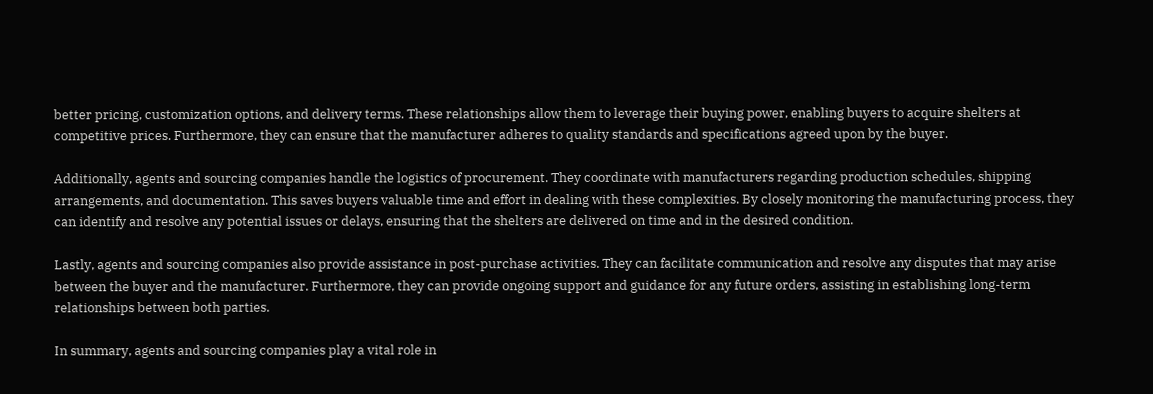better pricing, customization options, and delivery terms. These relationships allow them to leverage their buying power, enabling buyers to acquire shelters at competitive prices. Furthermore, they can ensure that the manufacturer adheres to quality standards and specifications agreed upon by the buyer.

Additionally, agents and sourcing companies handle the logistics of procurement. They coordinate with manufacturers regarding production schedules, shipping arrangements, and documentation. This saves buyers valuable time and effort in dealing with these complexities. By closely monitoring the manufacturing process, they can identify and resolve any potential issues or delays, ensuring that the shelters are delivered on time and in the desired condition.

Lastly, agents and sourcing companies also provide assistance in post-purchase activities. They can facilitate communication and resolve any disputes that may arise between the buyer and the manufacturer. Furthermore, they can provide ongoing support and guidance for any future orders, assisting in establishing long-term relationships between both parties.

In summary, agents and sourcing companies play a vital role in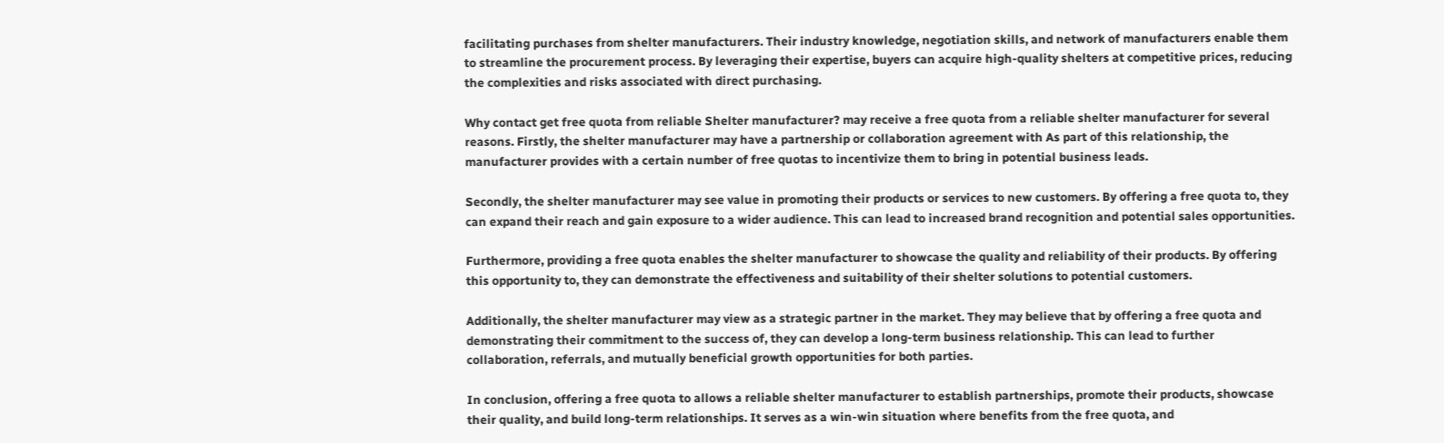facilitating purchases from shelter manufacturers. Their industry knowledge, negotiation skills, and network of manufacturers enable them to streamline the procurement process. By leveraging their expertise, buyers can acquire high-quality shelters at competitive prices, reducing the complexities and risks associated with direct purchasing.

Why contact get free quota from reliable Shelter manufacturer? may receive a free quota from a reliable shelter manufacturer for several reasons. Firstly, the shelter manufacturer may have a partnership or collaboration agreement with As part of this relationship, the manufacturer provides with a certain number of free quotas to incentivize them to bring in potential business leads.

Secondly, the shelter manufacturer may see value in promoting their products or services to new customers. By offering a free quota to, they can expand their reach and gain exposure to a wider audience. This can lead to increased brand recognition and potential sales opportunities.

Furthermore, providing a free quota enables the shelter manufacturer to showcase the quality and reliability of their products. By offering this opportunity to, they can demonstrate the effectiveness and suitability of their shelter solutions to potential customers.

Additionally, the shelter manufacturer may view as a strategic partner in the market. They may believe that by offering a free quota and demonstrating their commitment to the success of, they can develop a long-term business relationship. This can lead to further collaboration, referrals, and mutually beneficial growth opportunities for both parties.

In conclusion, offering a free quota to allows a reliable shelter manufacturer to establish partnerships, promote their products, showcase their quality, and build long-term relationships. It serves as a win-win situation where benefits from the free quota, and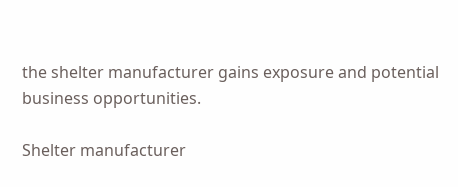the shelter manufacturer gains exposure and potential business opportunities.

Shelter manufacturer